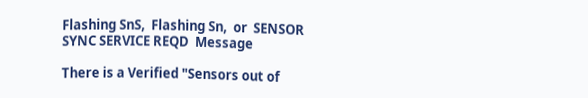Flashing SnS,  Flashing Sn,  or  SENSOR SYNC SERVICE REQD  Message

There is a Verified "Sensors out of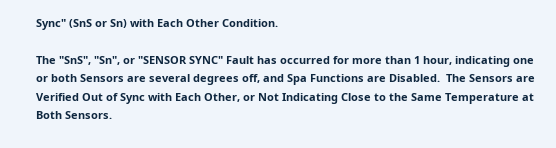Sync" (SnS or Sn) with Each Other Condition.

The "SnS", "Sn", or "SENSOR SYNC" Fault has occurred for more than 1 hour, indicating one or both Sensors are several degrees off, and Spa Functions are Disabled.  The Sensors are Verified Out of Sync with Each Other, or Not Indicating Close to the Same Temperature at Both Sensors.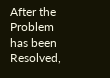After the Problem has been Resolved,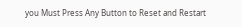you Must Press Any Button to Reset and Restart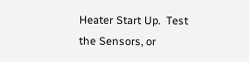Heater Start Up.  Test the Sensors, or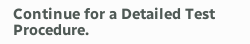Continue for a Detailed Test Procedure.